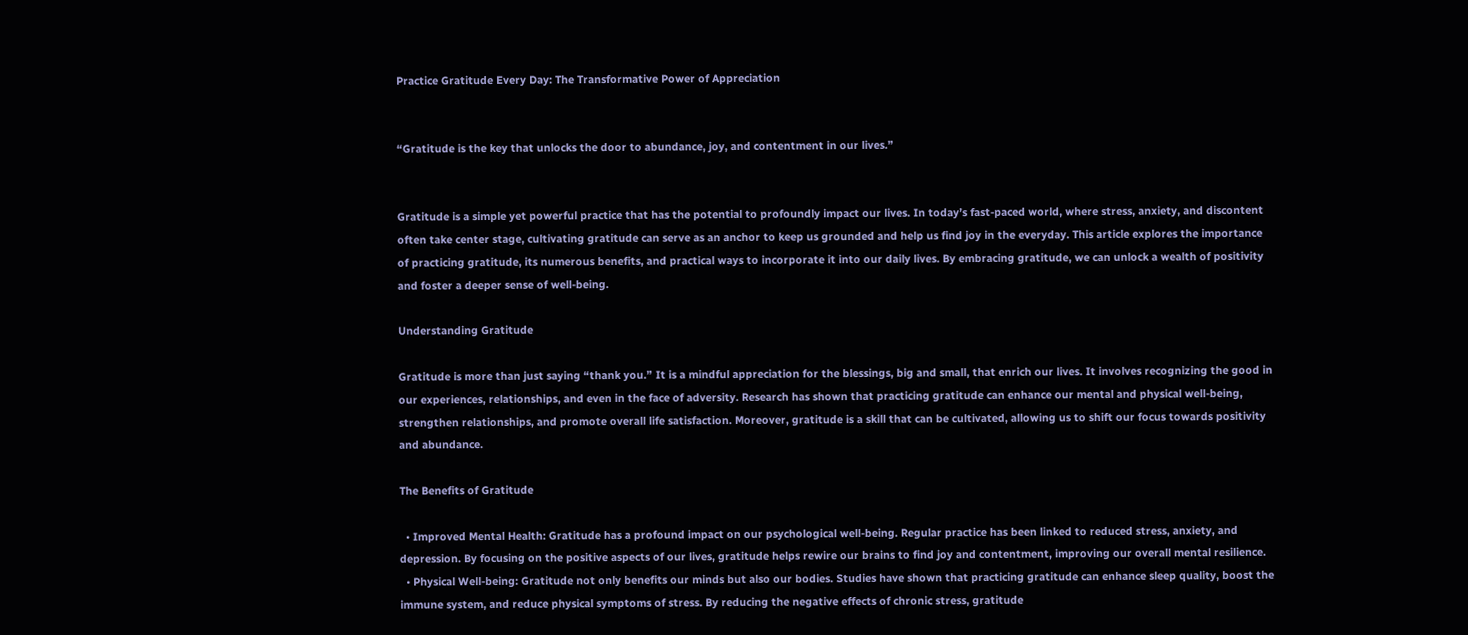Practice Gratitude Every Day: The Transformative Power of Appreciation


“Gratitude is the key that unlocks the door to abundance, joy, and contentment in our lives.”


Gratitude is a simple yet powerful practice that has the potential to profoundly impact our lives. In today’s fast-paced world, where stress, anxiety, and discontent often take center stage, cultivating gratitude can serve as an anchor to keep us grounded and help us find joy in the everyday. This article explores the importance of practicing gratitude, its numerous benefits, and practical ways to incorporate it into our daily lives. By embracing gratitude, we can unlock a wealth of positivity and foster a deeper sense of well-being.

Understanding Gratitude

Gratitude is more than just saying “thank you.” It is a mindful appreciation for the blessings, big and small, that enrich our lives. It involves recognizing the good in our experiences, relationships, and even in the face of adversity. Research has shown that practicing gratitude can enhance our mental and physical well-being, strengthen relationships, and promote overall life satisfaction. Moreover, gratitude is a skill that can be cultivated, allowing us to shift our focus towards positivity and abundance.

The Benefits of Gratitude

  • Improved Mental Health: Gratitude has a profound impact on our psychological well-being. Regular practice has been linked to reduced stress, anxiety, and depression. By focusing on the positive aspects of our lives, gratitude helps rewire our brains to find joy and contentment, improving our overall mental resilience.
  • Physical Well-being: Gratitude not only benefits our minds but also our bodies. Studies have shown that practicing gratitude can enhance sleep quality, boost the immune system, and reduce physical symptoms of stress. By reducing the negative effects of chronic stress, gratitude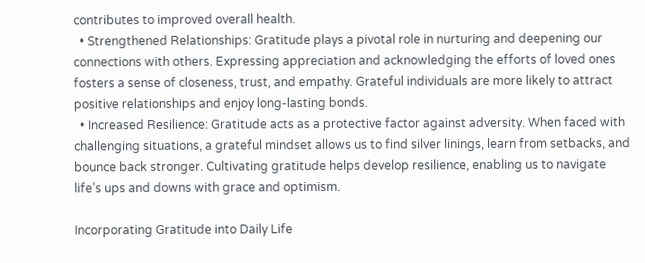contributes to improved overall health.
  • Strengthened Relationships: Gratitude plays a pivotal role in nurturing and deepening our connections with others. Expressing appreciation and acknowledging the efforts of loved ones fosters a sense of closeness, trust, and empathy. Grateful individuals are more likely to attract positive relationships and enjoy long-lasting bonds.
  • Increased Resilience: Gratitude acts as a protective factor against adversity. When faced with challenging situations, a grateful mindset allows us to find silver linings, learn from setbacks, and bounce back stronger. Cultivating gratitude helps develop resilience, enabling us to navigate life’s ups and downs with grace and optimism.

Incorporating Gratitude into Daily Life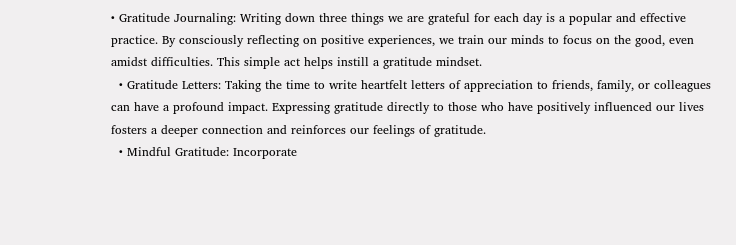• Gratitude Journaling: Writing down three things we are grateful for each day is a popular and effective practice. By consciously reflecting on positive experiences, we train our minds to focus on the good, even amidst difficulties. This simple act helps instill a gratitude mindset.
  • Gratitude Letters: Taking the time to write heartfelt letters of appreciation to friends, family, or colleagues can have a profound impact. Expressing gratitude directly to those who have positively influenced our lives fosters a deeper connection and reinforces our feelings of gratitude.
  • Mindful Gratitude: Incorporate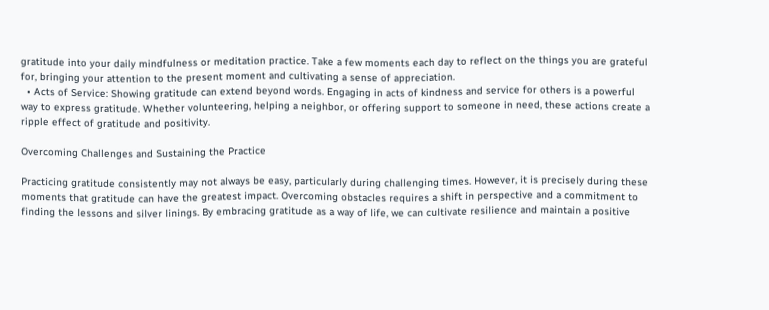gratitude into your daily mindfulness or meditation practice. Take a few moments each day to reflect on the things you are grateful for, bringing your attention to the present moment and cultivating a sense of appreciation.
  • Acts of Service: Showing gratitude can extend beyond words. Engaging in acts of kindness and service for others is a powerful way to express gratitude. Whether volunteering, helping a neighbor, or offering support to someone in need, these actions create a ripple effect of gratitude and positivity.

Overcoming Challenges and Sustaining the Practice

Practicing gratitude consistently may not always be easy, particularly during challenging times. However, it is precisely during these moments that gratitude can have the greatest impact. Overcoming obstacles requires a shift in perspective and a commitment to finding the lessons and silver linings. By embracing gratitude as a way of life, we can cultivate resilience and maintain a positive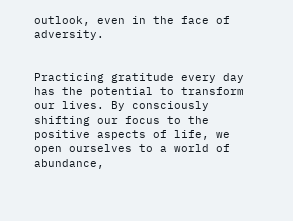outlook, even in the face of adversity.


Practicing gratitude every day has the potential to transform our lives. By consciously shifting our focus to the positive aspects of life, we open ourselves to a world of abundance,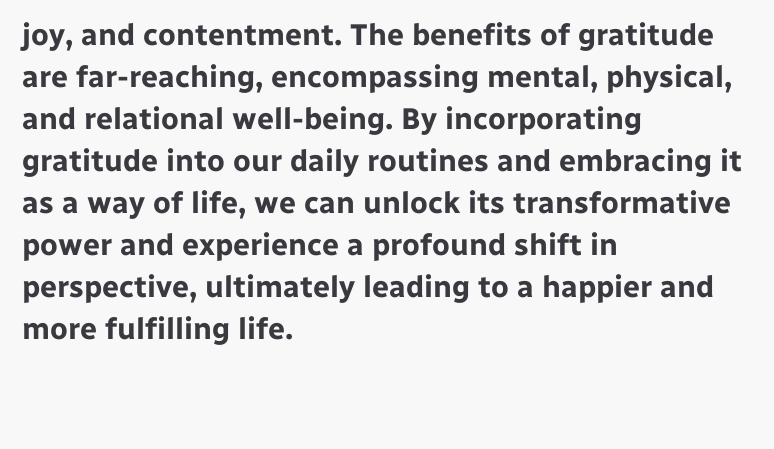joy, and contentment. The benefits of gratitude are far-reaching, encompassing mental, physical, and relational well-being. By incorporating gratitude into our daily routines and embracing it as a way of life, we can unlock its transformative power and experience a profound shift in perspective, ultimately leading to a happier and more fulfilling life.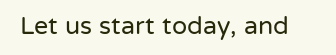Let us start today, and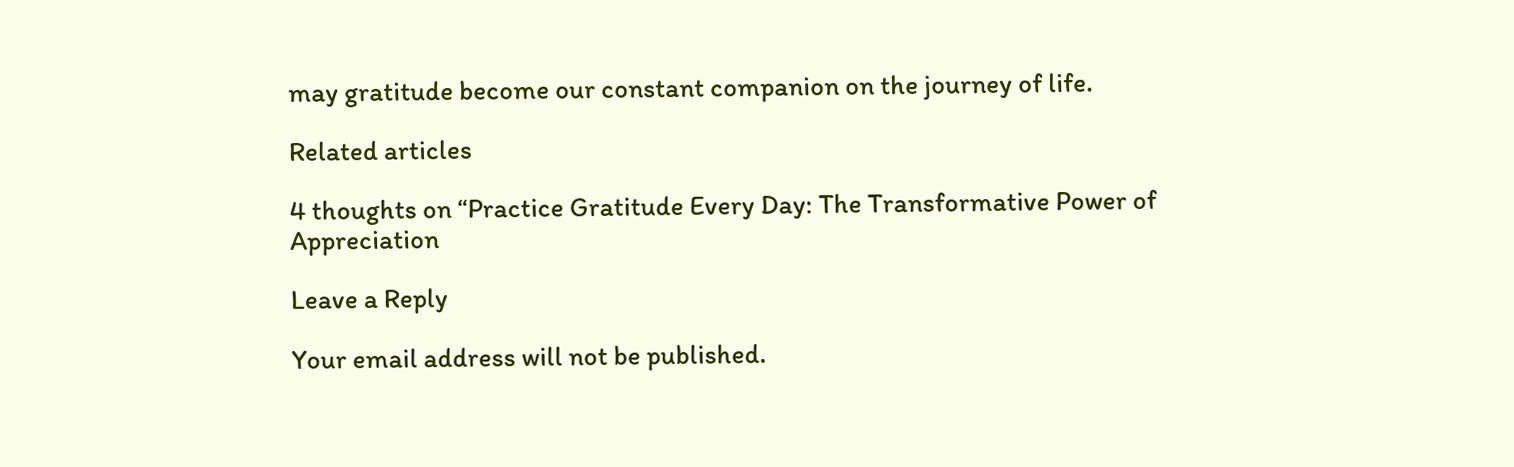may gratitude become our constant companion on the journey of life.

Related articles

4 thoughts on “Practice Gratitude Every Day: The Transformative Power of Appreciation

Leave a Reply

Your email address will not be published.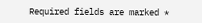Required fields are marked *